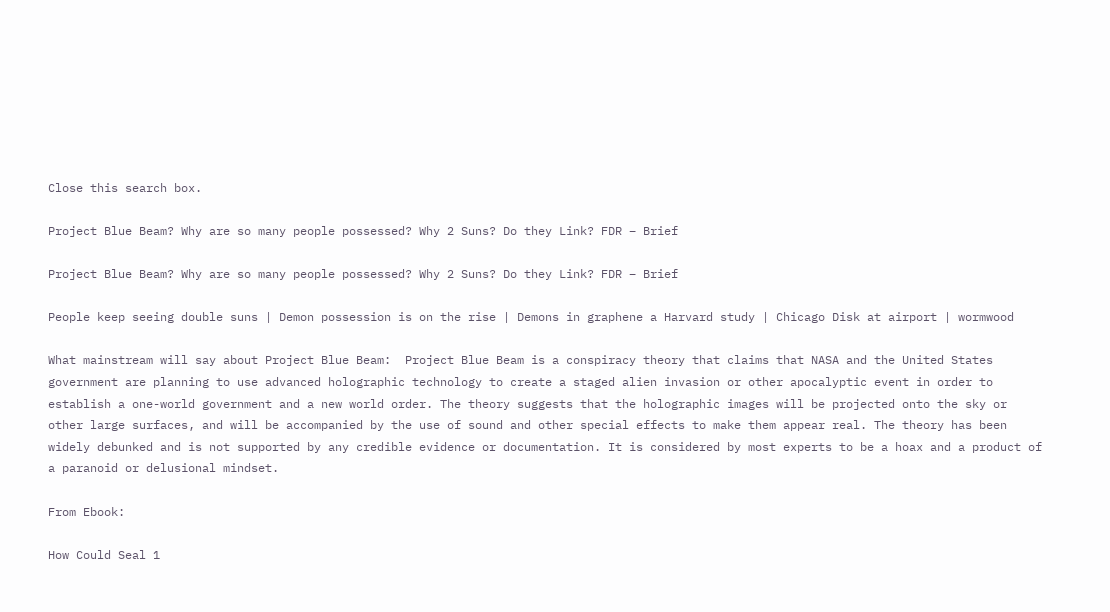Close this search box.

Project Blue Beam? Why are so many people possessed? Why 2 Suns? Do they Link? FDR – Brief

Project Blue Beam? Why are so many people possessed? Why 2 Suns? Do they Link? FDR – Brief

People keep seeing double suns | Demon possession is on the rise | Demons in graphene a Harvard study | Chicago Disk at airport | wormwood

What mainstream will say about Project Blue Beam:  Project Blue Beam is a conspiracy theory that claims that NASA and the United States government are planning to use advanced holographic technology to create a staged alien invasion or other apocalyptic event in order to establish a one-world government and a new world order. The theory suggests that the holographic images will be projected onto the sky or other large surfaces, and will be accompanied by the use of sound and other special effects to make them appear real. The theory has been widely debunked and is not supported by any credible evidence or documentation. It is considered by most experts to be a hoax and a product of a paranoid or delusional mindset.

From Ebook:

How Could Seal 1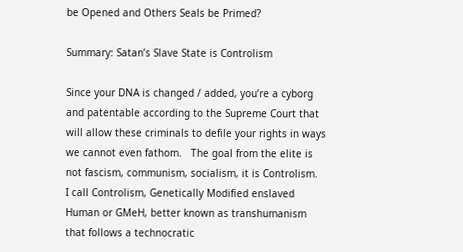be Opened and Others Seals be Primed?

Summary: Satan’s Slave State is Controlism

Since your DNA is changed / added, you’re a cyborg and patentable according to the Supreme Court that will allow these criminals to defile your rights in ways we cannot even fathom.   The goal from the elite is not fascism, communism, socialism, it is Controlism.   I call Controlism, Genetically Modified enslaved Human or GMeH, better known as transhumanism that follows a technocratic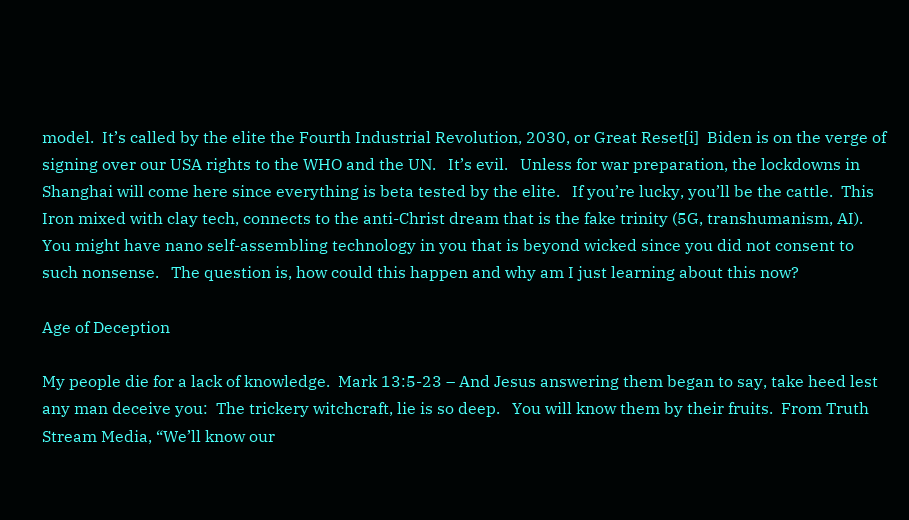model.  It’s called by the elite the Fourth Industrial Revolution, 2030, or Great Reset[i]  Biden is on the verge of signing over our USA rights to the WHO and the UN.   It’s evil.   Unless for war preparation, the lockdowns in Shanghai will come here since everything is beta tested by the elite.   If you’re lucky, you’ll be the cattle.  This Iron mixed with clay tech, connects to the anti-Christ dream that is the fake trinity (5G, transhumanism, AI).   You might have nano self-assembling technology in you that is beyond wicked since you did not consent to such nonsense.   The question is, how could this happen and why am I just learning about this now?

Age of Deception

My people die for a lack of knowledge.  Mark 13:5-23 – And Jesus answering them began to say, take heed lest any man deceive you:  The trickery witchcraft, lie is so deep.   You will know them by their fruits.  From Truth Stream Media, “We’ll know our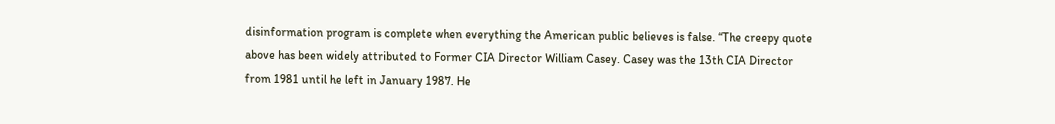disinformation program is complete when everything the American public believes is false. “The creepy quote above has been widely attributed to Former CIA Director William Casey. Casey was the 13th CIA Director from 1981 until he left in January 1987. He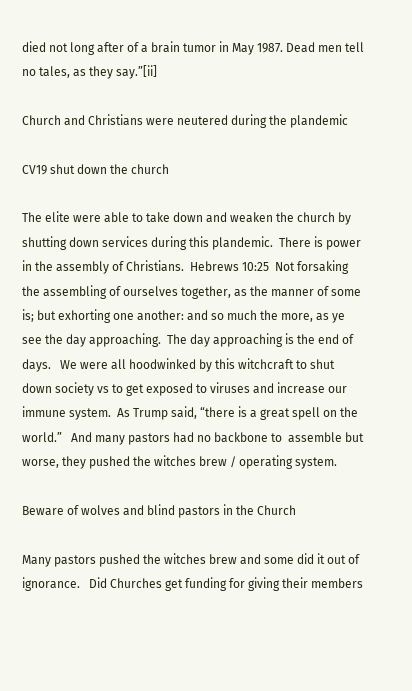died not long after of a brain tumor in May 1987. Dead men tell no tales, as they say.”[ii]

Church and Christians were neutered during the plandemic

CV19 shut down the church

The elite were able to take down and weaken the church by shutting down services during this plandemic.  There is power in the assembly of Christians.  Hebrews 10:25  Not forsaking the assembling of ourselves together, as the manner of some is; but exhorting one another: and so much the more, as ye see the day approaching.  The day approaching is the end of days.   We were all hoodwinked by this witchcraft to shut down society vs to get exposed to viruses and increase our immune system.  As Trump said, “there is a great spell on the world.”   And many pastors had no backbone to  assemble but worse, they pushed the witches brew / operating system.

Beware of wolves and blind pastors in the Church

Many pastors pushed the witches brew and some did it out of ignorance.   Did Churches get funding for giving their members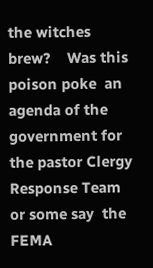the witches brew?    Was this poison poke  an agenda of the government for the pastor Clergy Response Team or some say  the FEMA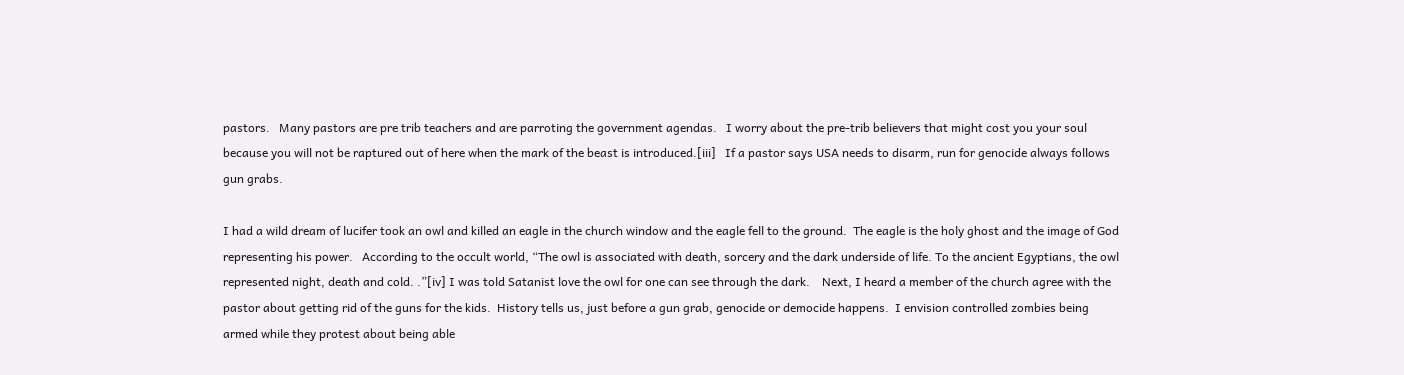pastors.   Many pastors are pre trib teachers and are parroting the government agendas.   I worry about the pre-trib believers that might cost you your soul because you will not be raptured out of here when the mark of the beast is introduced.[iii]   If a pastor says USA needs to disarm, run for genocide always follows gun grabs.

I had a wild dream of lucifer took an owl and killed an eagle in the church window and the eagle fell to the ground.  The eagle is the holy ghost and the image of God representing his power.   According to the occult world, “The owl is associated with death, sorcery and the dark underside of life. To the ancient Egyptians, the owl represented night, death and cold. .”[iv] I was told Satanist love the owl for one can see through the dark.    Next, I heard a member of the church agree with the pastor about getting rid of the guns for the kids.  History tells us, just before a gun grab, genocide or democide happens.  I envision controlled zombies being armed while they protest about being able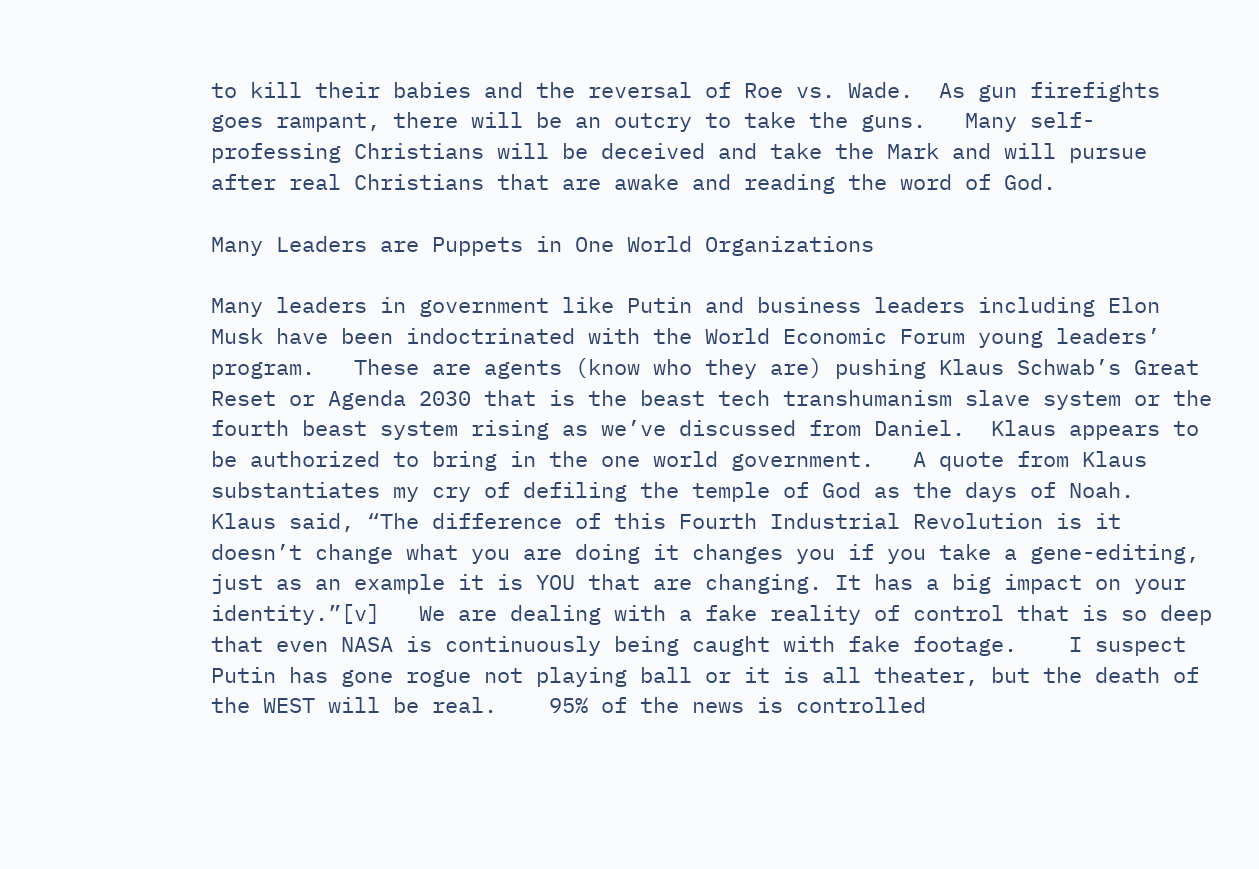to kill their babies and the reversal of Roe vs. Wade.  As gun firefights goes rampant, there will be an outcry to take the guns.   Many self-professing Christians will be deceived and take the Mark and will pursue after real Christians that are awake and reading the word of God.

Many Leaders are Puppets in One World Organizations

Many leaders in government like Putin and business leaders including Elon Musk have been indoctrinated with the World Economic Forum young leaders’ program.   These are agents (know who they are) pushing Klaus Schwab’s Great Reset or Agenda 2030 that is the beast tech transhumanism slave system or the fourth beast system rising as we’ve discussed from Daniel.  Klaus appears to be authorized to bring in the one world government.   A quote from Klaus substantiates my cry of defiling the temple of God as the days of Noah.  Klaus said, “The difference of this Fourth Industrial Revolution is it doesn’t change what you are doing it changes you if you take a gene-editing, just as an example it is YOU that are changing. It has a big impact on your identity.”[v]   We are dealing with a fake reality of control that is so deep that even NASA is continuously being caught with fake footage.    I suspect Putin has gone rogue not playing ball or it is all theater, but the death of the WEST will be real.    95% of the news is controlled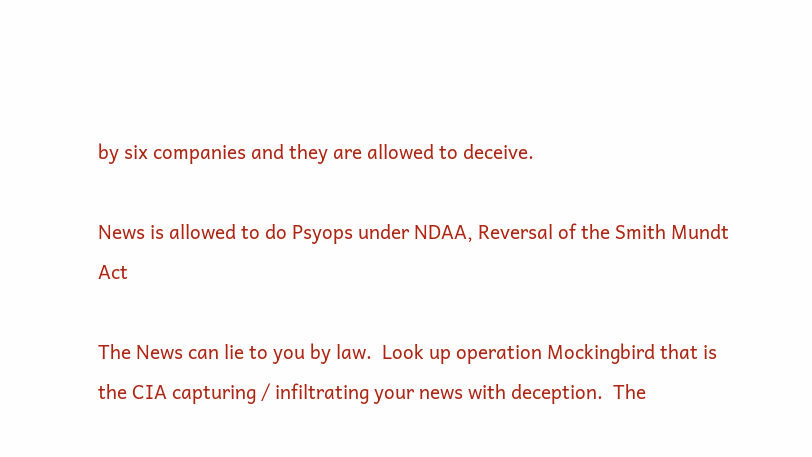by six companies and they are allowed to deceive.

News is allowed to do Psyops under NDAA, Reversal of the Smith Mundt Act

The News can lie to you by law.  Look up operation Mockingbird that is the CIA capturing / infiltrating your news with deception.  The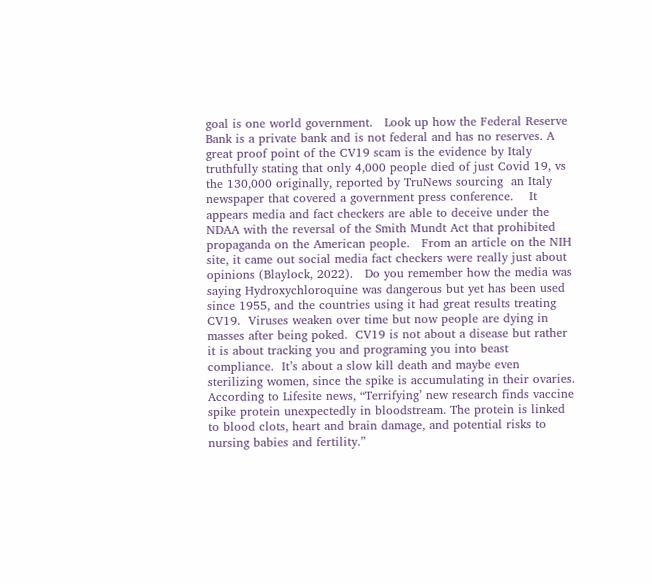goal is one world government.   Look up how the Federal Reserve Bank is a private bank and is not federal and has no reserves. A great proof point of the CV19 scam is the evidence by Italy truthfully stating that only 4,000 people died of just Covid 19, vs the 130,000 originally, reported by TruNews sourcing  an Italy newspaper that covered a government press conference.    It appears media and fact checkers are able to deceive under the NDAA with the reversal of the Smith Mundt Act that prohibited propaganda on the American people.   From an article on the NIH site, it came out social media fact checkers were really just about opinions (Blaylock, 2022).   Do you remember how the media was saying Hydroxychloroquine was dangerous but yet has been used since 1955, and the countries using it had great results treating CV19.  Viruses weaken over time but now people are dying in masses after being poked.  CV19 is not about a disease but rather it is about tracking you and programing you into beast compliance.  It’s about a slow kill death and maybe even sterilizing women, since the spike is accumulating in their ovaries.  According to Lifesite news, “Terrifying’ new research finds vaccine spike protein unexpectedly in bloodstream. The protein is linked to blood clots, heart and brain damage, and potential risks to nursing babies and fertility.”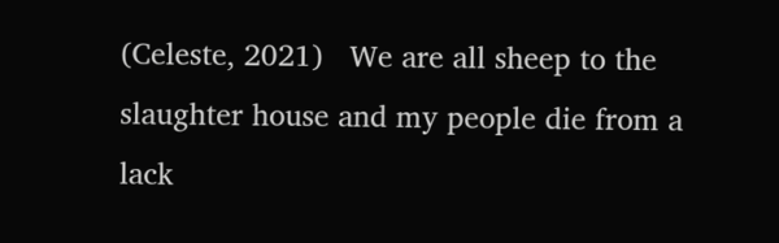(Celeste, 2021)   We are all sheep to the slaughter house and my people die from a lack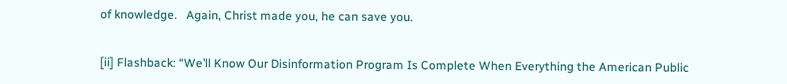of knowledge.   Again, Christ made you, he can save you.


[ii] Flashback: “We’ll Know Our Disinformation Program Is Complete When Everything the American Public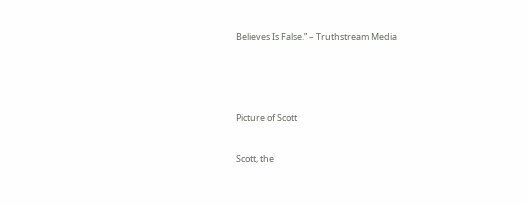Believes Is False.” – Truthstream Media





Picture of Scott


Scott, the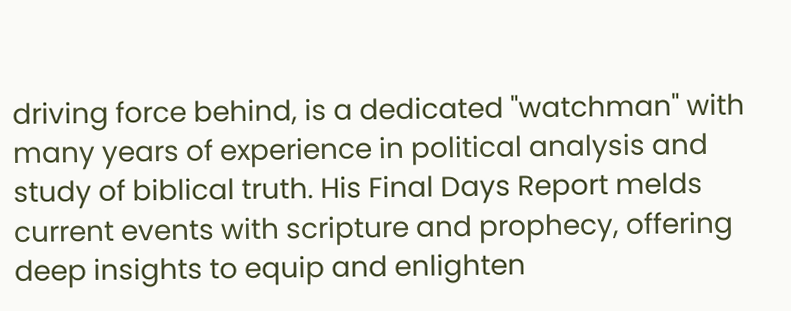driving force behind, is a dedicated "watchman" with many years of experience in political analysis and study of biblical truth. His Final Days Report melds current events with scripture and prophecy, offering deep insights to equip and enlighten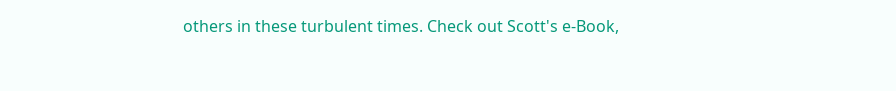others in these turbulent times. Check out Scott's e-Book,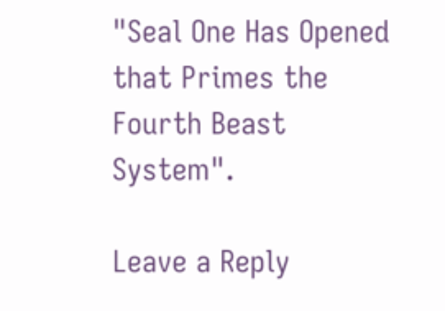"Seal One Has Opened that Primes the Fourth Beast System".

Leave a Reply